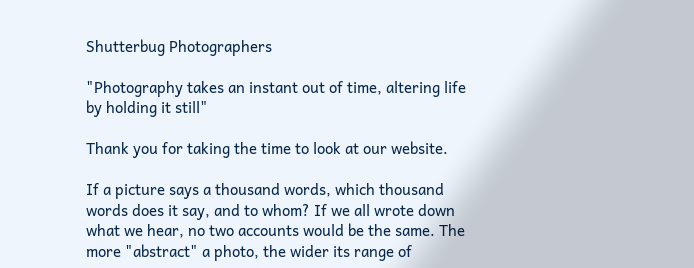Shutterbug Photographers

"Photography takes an instant out of time, altering life by holding it still"

Thank you for taking the time to look at our website.

If a picture says a thousand words, which thousand words does it say, and to whom? If we all wrote down what we hear, no two accounts would be the same. The more "abstract" a photo, the wider its range of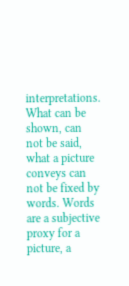interpretations. What can be shown, can not be said, what a picture conveys can not be fixed by words. Words are a subjective proxy for a picture, a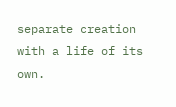separate creation with a life of its own.